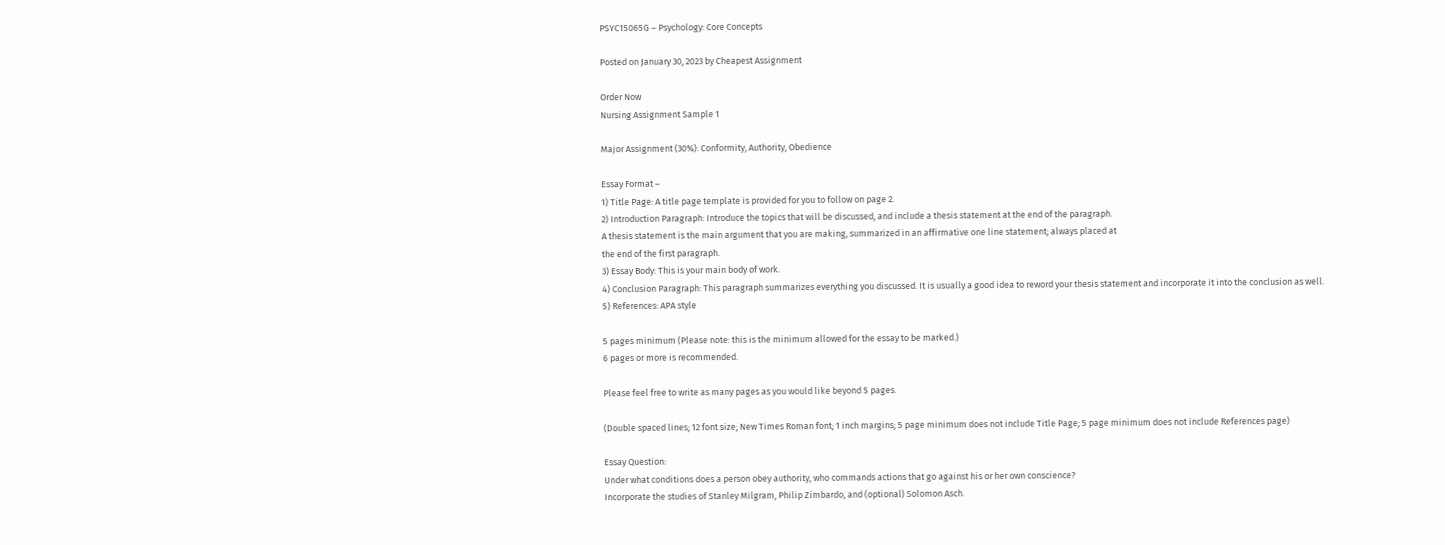PSYC15065G – Psychology: Core Concepts

Posted on January 30, 2023 by Cheapest Assignment

Order Now
Nursing Assignment Sample 1

Major Assignment (30%): Conformity, Authority, Obedience

Essay Format –
1) Title Page: A title page template is provided for you to follow on page 2.
2) Introduction Paragraph: Introduce the topics that will be discussed, and include a thesis statement at the end of the paragraph.
A thesis statement is the main argument that you are making, summarized in an affirmative one line statement; always placed at
the end of the first paragraph.
3) Essay Body: This is your main body of work.
4) Conclusion Paragraph: This paragraph summarizes everything you discussed. It is usually a good idea to reword your thesis statement and incorporate it into the conclusion as well.
5) References: APA style

5 pages minimum (Please note: this is the minimum allowed for the essay to be marked.)
6 pages or more is recommended.

Please feel free to write as many pages as you would like beyond 5 pages.

(Double spaced lines; 12 font size; New Times Roman font; 1 inch margins; 5 page minimum does not include Title Page; 5 page minimum does not include References page)

Essay Question:
Under what conditions does a person obey authority, who commands actions that go against his or her own conscience?
Incorporate the studies of Stanley Milgram, Philip Zimbardo, and (optional) Solomon Asch.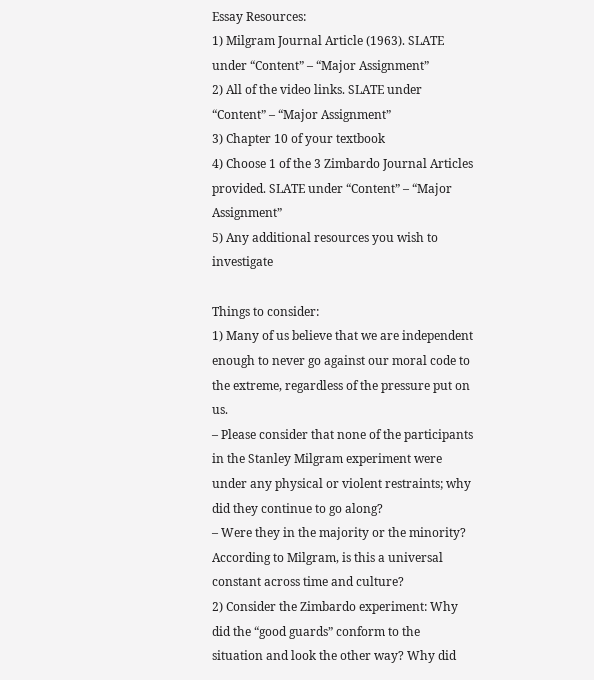Essay Resources:
1) Milgram Journal Article (1963). SLATE under “Content” – “Major Assignment”
2) All of the video links. SLATE under “Content” – “Major Assignment”
3) Chapter 10 of your textbook
4) Choose 1 of the 3 Zimbardo Journal Articles provided. SLATE under “Content” – “Major Assignment”
5) Any additional resources you wish to investigate

Things to consider:
1) Many of us believe that we are independent enough to never go against our moral code to the extreme, regardless of the pressure put on us.
– Please consider that none of the participants in the Stanley Milgram experiment were under any physical or violent restraints; why did they continue to go along?
– Were they in the majority or the minority? According to Milgram, is this a universal constant across time and culture?
2) Consider the Zimbardo experiment: Why did the “good guards” conform to the situation and look the other way? Why did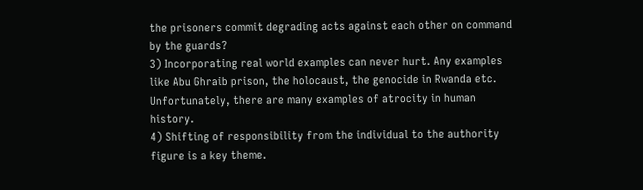the prisoners commit degrading acts against each other on command by the guards?
3) Incorporating real world examples can never hurt. Any examples like Abu Ghraib prison, the holocaust, the genocide in Rwanda etc. Unfortunately, there are many examples of atrocity in human history.
4) Shifting of responsibility from the individual to the authority figure is a key theme.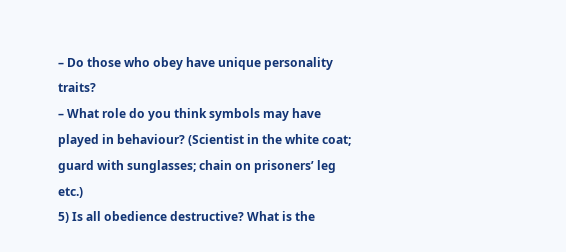– Do those who obey have unique personality traits?
– What role do you think symbols may have played in behaviour? (Scientist in the white coat; guard with sunglasses; chain on prisoners’ leg etc.)
5) Is all obedience destructive? What is the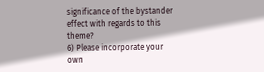significance of the bystander effect with regards to this theme?
6) Please incorporate your own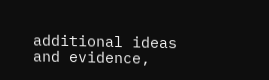additional ideas and evidence,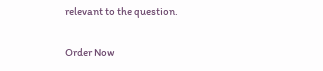relevant to the question.

Order Now